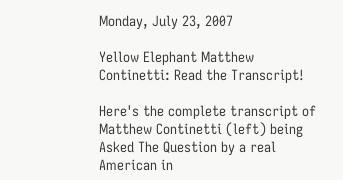Monday, July 23, 2007

Yellow Elephant Matthew Continetti: Read the Transcript!

Here's the complete transcript of Matthew Continetti (left) being Asked The Question by a real American in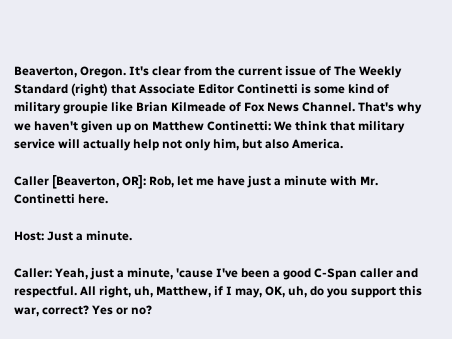Beaverton, Oregon. It's clear from the current issue of The Weekly Standard (right) that Associate Editor Continetti is some kind of military groupie like Brian Kilmeade of Fox News Channel. That's why we haven't given up on Matthew Continetti: We think that military service will actually help not only him, but also America.

Caller [Beaverton, OR]: Rob, let me have just a minute with Mr. Continetti here.

Host: Just a minute.

Caller: Yeah, just a minute, 'cause I've been a good C-Span caller and respectful. All right, uh, Matthew, if I may, OK, uh, do you support this war, correct? Yes or no?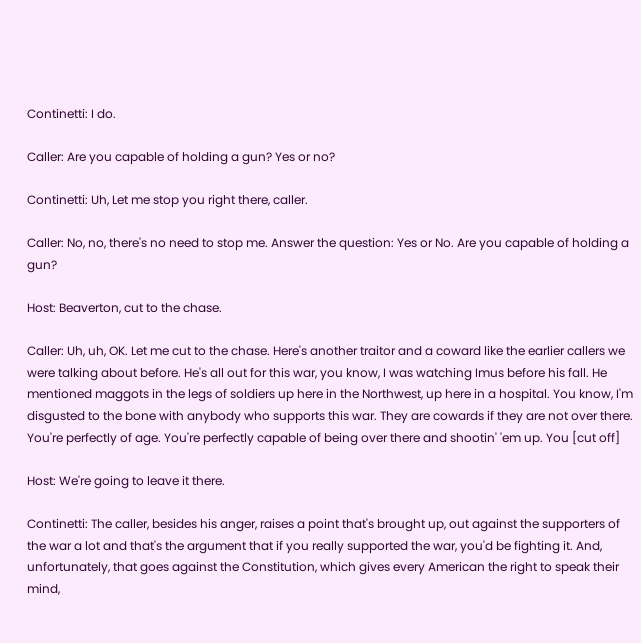Continetti: I do.

Caller: Are you capable of holding a gun? Yes or no?

Continetti: Uh, Let me stop you right there, caller.

Caller: No, no, there's no need to stop me. Answer the question: Yes or No. Are you capable of holding a gun?

Host: Beaverton, cut to the chase.

Caller: Uh, uh, OK. Let me cut to the chase. Here's another traitor and a coward like the earlier callers we were talking about before. He's all out for this war, you know, I was watching Imus before his fall. He mentioned maggots in the legs of soldiers up here in the Northwest, up here in a hospital. You know, I'm disgusted to the bone with anybody who supports this war. They are cowards if they are not over there. You're perfectly of age. You're perfectly capable of being over there and shootin' 'em up. You [cut off]

Host: We're going to leave it there.

Continetti: The caller, besides his anger, raises a point that's brought up, out against the supporters of the war a lot and that's the argument that if you really supported the war, you'd be fighting it. And, unfortunately, that goes against the Constitution, which gives every American the right to speak their mind,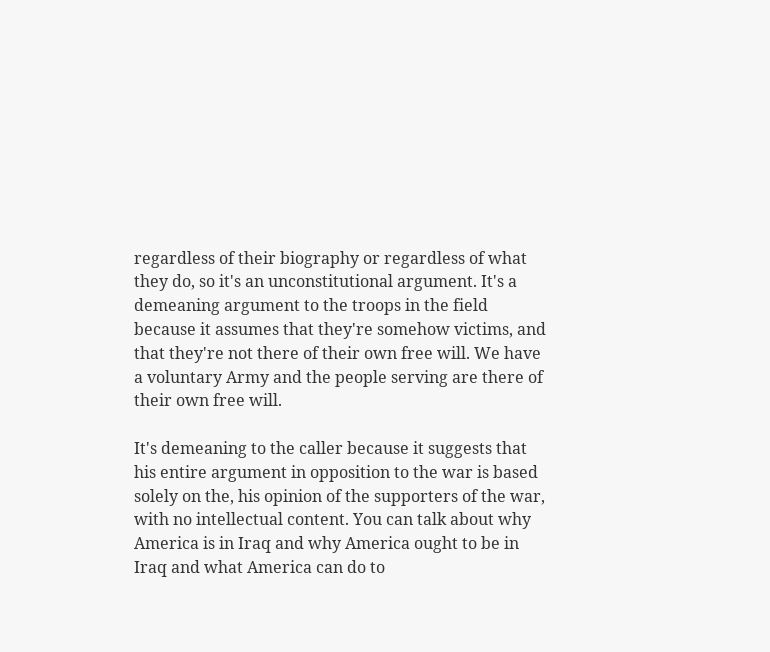regardless of their biography or regardless of what they do, so it's an unconstitutional argument. It's a demeaning argument to the troops in the field because it assumes that they're somehow victims, and that they're not there of their own free will. We have a voluntary Army and the people serving are there of their own free will.

It's demeaning to the caller because it suggests that his entire argument in opposition to the war is based solely on the, his opinion of the supporters of the war, with no intellectual content. You can talk about why America is in Iraq and why America ought to be in Iraq and what America can do to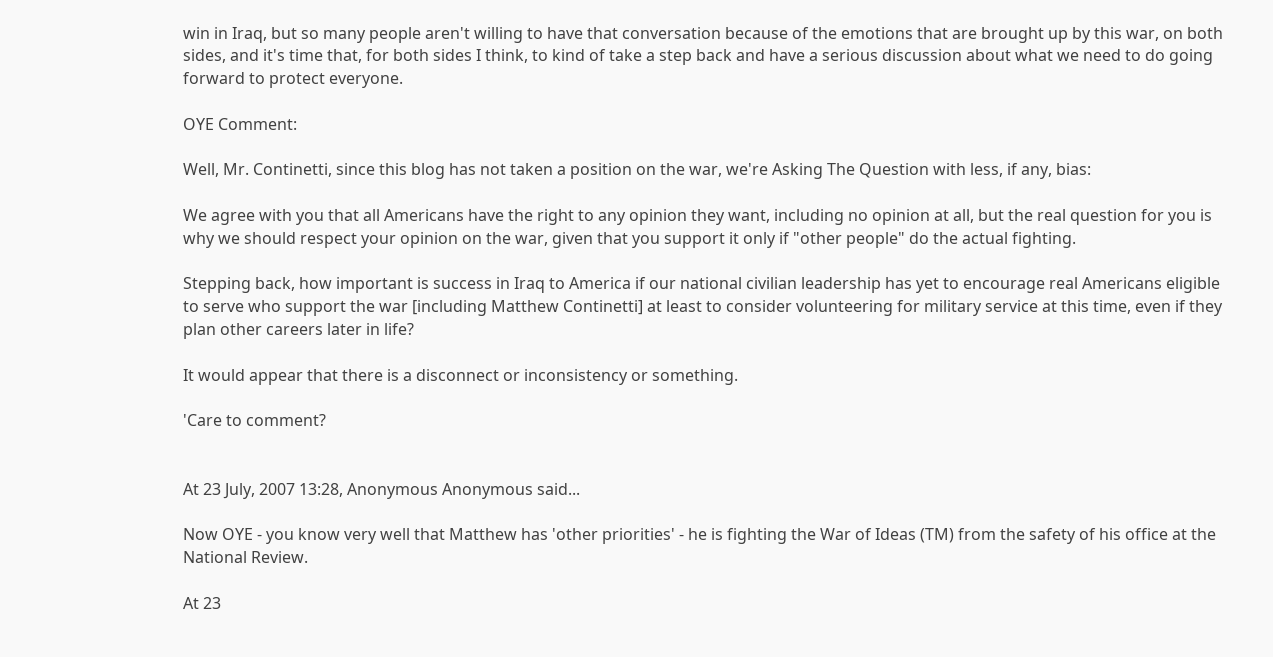win in Iraq, but so many people aren't willing to have that conversation because of the emotions that are brought up by this war, on both sides, and it's time that, for both sides I think, to kind of take a step back and have a serious discussion about what we need to do going forward to protect everyone.

OYE Comment:

Well, Mr. Continetti, since this blog has not taken a position on the war, we're Asking The Question with less, if any, bias:

We agree with you that all Americans have the right to any opinion they want, including no opinion at all, but the real question for you is why we should respect your opinion on the war, given that you support it only if "other people" do the actual fighting.

Stepping back, how important is success in Iraq to America if our national civilian leadership has yet to encourage real Americans eligible to serve who support the war [including Matthew Continetti] at least to consider volunteering for military service at this time, even if they plan other careers later in life?

It would appear that there is a disconnect or inconsistency or something.

'Care to comment?


At 23 July, 2007 13:28, Anonymous Anonymous said...

Now OYE - you know very well that Matthew has 'other priorities' - he is fighting the War of Ideas (TM) from the safety of his office at the National Review.

At 23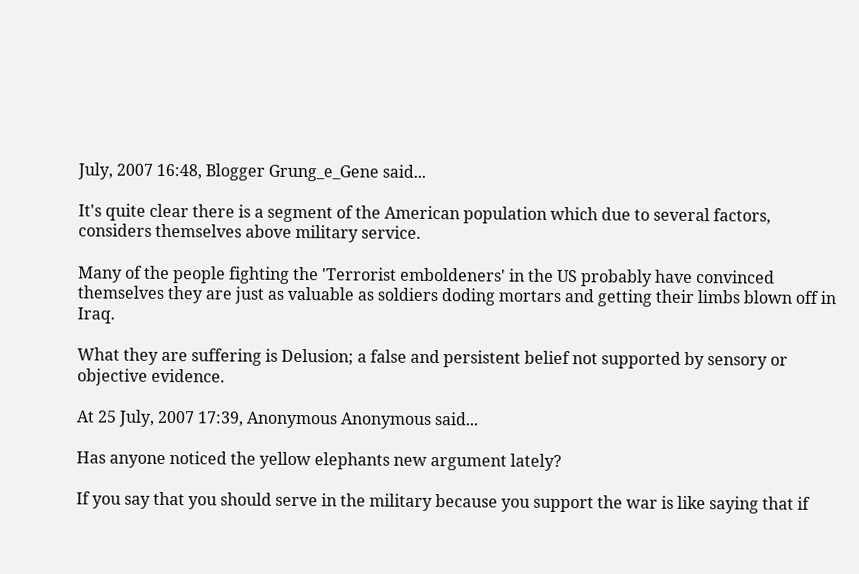July, 2007 16:48, Blogger Grung_e_Gene said...

It's quite clear there is a segment of the American population which due to several factors, considers themselves above military service.

Many of the people fighting the 'Terrorist emboldeners' in the US probably have convinced themselves they are just as valuable as soldiers doding mortars and getting their limbs blown off in Iraq.

What they are suffering is Delusion; a false and persistent belief not supported by sensory or objective evidence.

At 25 July, 2007 17:39, Anonymous Anonymous said...

Has anyone noticed the yellow elephants new argument lately?

If you say that you should serve in the military because you support the war is like saying that if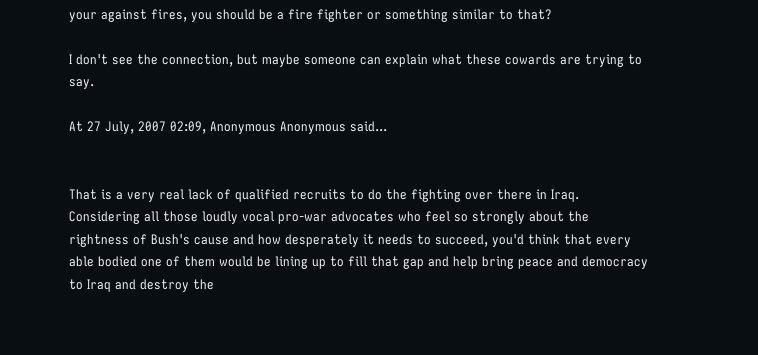your against fires, you should be a fire fighter or something similar to that?

I don't see the connection, but maybe someone can explain what these cowards are trying to say.

At 27 July, 2007 02:09, Anonymous Anonymous said...


That is a very real lack of qualified recruits to do the fighting over there in Iraq. Considering all those loudly vocal pro-war advocates who feel so strongly about the rightness of Bush's cause and how desperately it needs to succeed, you'd think that every able bodied one of them would be lining up to fill that gap and help bring peace and democracy to Iraq and destroy the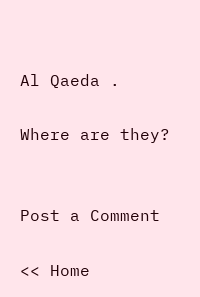Al Qaeda .

Where are they?


Post a Comment

<< Home